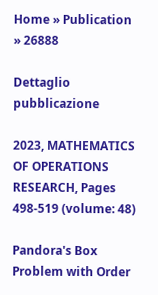Home » Publication » 26888

Dettaglio pubblicazione

2023, MATHEMATICS OF OPERATIONS RESEARCH, Pages 498-519 (volume: 48)

Pandora's Box Problem with Order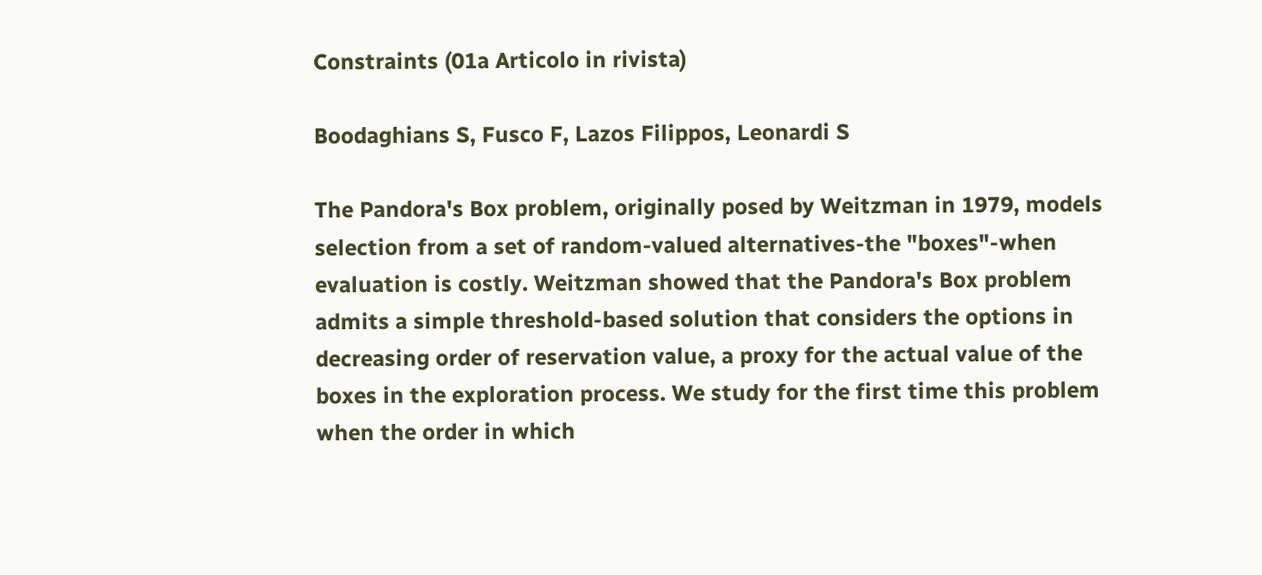Constraints (01a Articolo in rivista)

Boodaghians S, Fusco F, Lazos Filippos, Leonardi S

The Pandora's Box problem, originally posed by Weitzman in 1979, models selection from a set of random-valued alternatives-the "boxes"-when evaluation is costly. Weitzman showed that the Pandora's Box problem admits a simple threshold-based solution that considers the options in decreasing order of reservation value, a proxy for the actual value of the boxes in the exploration process. We study for the first time this problem when the order in which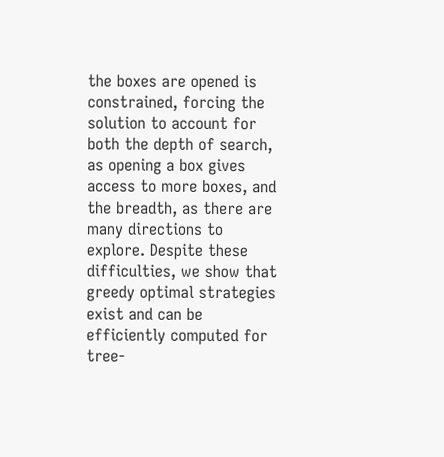the boxes are opened is constrained, forcing the solution to account for both the depth of search, as opening a box gives access to more boxes, and the breadth, as there are many directions to explore. Despite these difficulties, we show that greedy optimal strategies exist and can be efficiently computed for tree-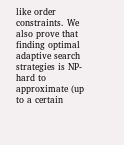like order constraints. We also prove that finding optimal adaptive search strategies is NP-hard to approximate (up to a certain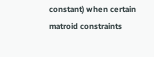constant) when certain matroid constraints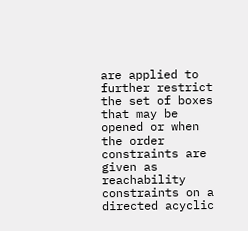are applied to further restrict the set of boxes that may be opened or when the order constraints are given as reachability constraints on a directed acyclic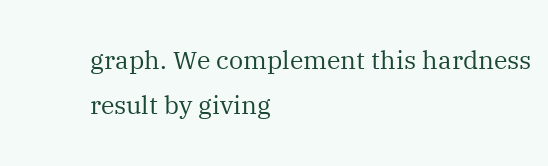graph. We complement this hardness result by giving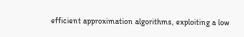efficient approximation algorithms, exploiting a low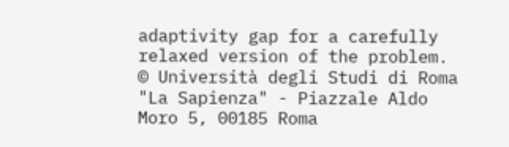adaptivity gap for a carefully relaxed version of the problem.
© Università degli Studi di Roma "La Sapienza" - Piazzale Aldo Moro 5, 00185 Roma